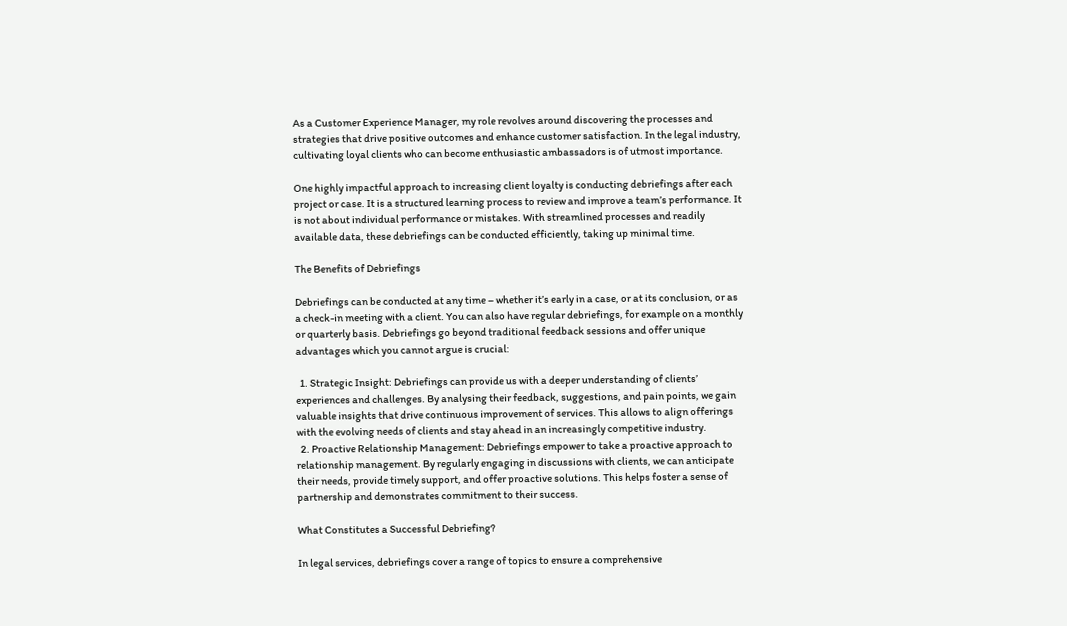As a Customer Experience Manager, my role revolves around discovering the processes and strategies that drive positive outcomes and enhance customer satisfaction. In the legal industry, cultivating loyal clients who can become enthusiastic ambassadors is of utmost importance.

One highly impactful approach to increasing client loyalty is conducting debriefings after each project or case. It is a structured learning process to review and improve a team’s performance. It is not about individual performance or mistakes. With streamlined processes and readily available data, these debriefings can be conducted efficiently, taking up minimal time.

The Benefits of Debriefings

Debriefings can be conducted at any time – whether it’s early in a case, or at its conclusion, or as a check-in meeting with a client. You can also have regular debriefings, for example on a monthly or quarterly basis. Debriefings go beyond traditional feedback sessions and offer unique advantages which you cannot argue is crucial:

  1. Strategic Insight: Debriefings can provide us with a deeper understanding of clients’ experiences and challenges. By analysing their feedback, suggestions, and pain points, we gain valuable insights that drive continuous improvement of services. This allows to align offerings with the evolving needs of clients and stay ahead in an increasingly competitive industry.
  2. Proactive Relationship Management: Debriefings empower to take a proactive approach to relationship management. By regularly engaging in discussions with clients, we can anticipate their needs, provide timely support, and offer proactive solutions. This helps foster a sense of partnership and demonstrates commitment to their success.

What Constitutes a Successful Debriefing?

In legal services, debriefings cover a range of topics to ensure a comprehensive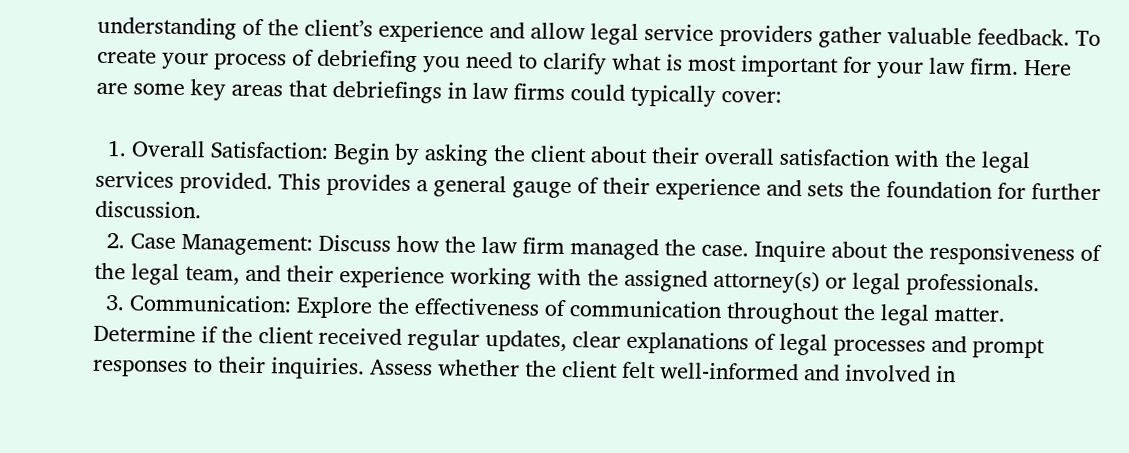understanding of the client’s experience and allow legal service providers gather valuable feedback. To create your process of debriefing you need to clarify what is most important for your law firm. Here are some key areas that debriefings in law firms could typically cover:

  1. Overall Satisfaction: Begin by asking the client about their overall satisfaction with the legal services provided. This provides a general gauge of their experience and sets the foundation for further discussion.
  2. Case Management: Discuss how the law firm managed the case. Inquire about the responsiveness of the legal team, and their experience working with the assigned attorney(s) or legal professionals.
  3. Communication: Explore the effectiveness of communication throughout the legal matter. Determine if the client received regular updates, clear explanations of legal processes and prompt responses to their inquiries. Assess whether the client felt well-informed and involved in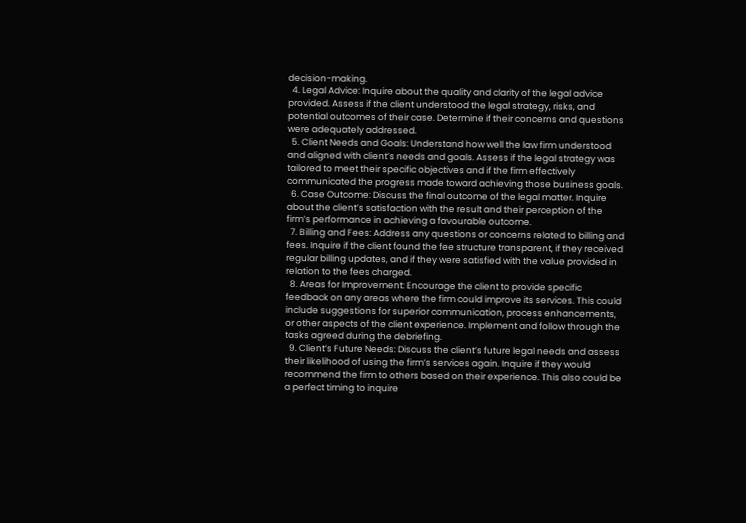decision-making.
  4. Legal Advice: Inquire about the quality and clarity of the legal advice provided. Assess if the client understood the legal strategy, risks, and potential outcomes of their case. Determine if their concerns and questions were adequately addressed.
  5. Client Needs and Goals: Understand how well the law firm understood and aligned with client’s needs and goals. Assess if the legal strategy was tailored to meet their specific objectives and if the firm effectively communicated the progress made toward achieving those business goals.
  6. Case Outcome: Discuss the final outcome of the legal matter. Inquire about the client’s satisfaction with the result and their perception of the firm’s performance in achieving a favourable outcome.
  7. Billing and Fees: Address any questions or concerns related to billing and fees. Inquire if the client found the fee structure transparent, if they received regular billing updates, and if they were satisfied with the value provided in relation to the fees charged.
  8. Areas for Improvement: Encourage the client to provide specific feedback on any areas where the firm could improve its services. This could include suggestions for superior communication, process enhancements, or other aspects of the client experience. Implement and follow through the tasks agreed during the debriefing.
  9. Client’s Future Needs: Discuss the client’s future legal needs and assess their likelihood of using the firm’s services again. Inquire if they would recommend the firm to others based on their experience. This also could be a perfect timing to inquire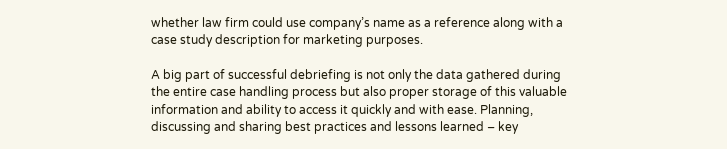whether law firm could use company’s name as a reference along with a case study description for marketing purposes.

A big part of successful debriefing is not only the data gathered during the entire case handling process but also proper storage of this valuable information and ability to access it quickly and with ease. Planning, discussing and sharing best practices and lessons learned – key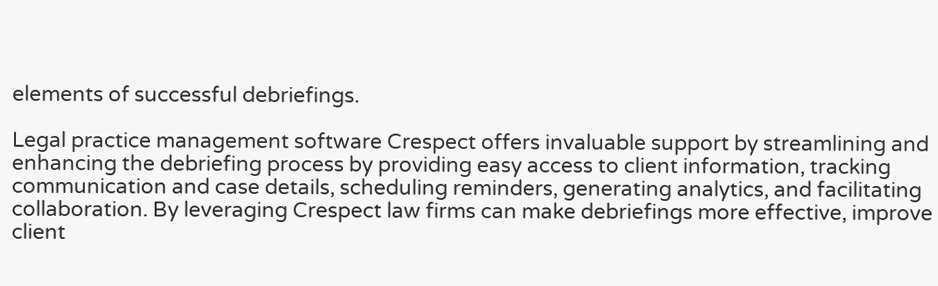elements of successful debriefings.

Legal practice management software Crespect offers invaluable support by streamlining and enhancing the debriefing process by providing easy access to client information, tracking communication and case details, scheduling reminders, generating analytics, and facilitating collaboration. By leveraging Crespect law firms can make debriefings more effective, improve client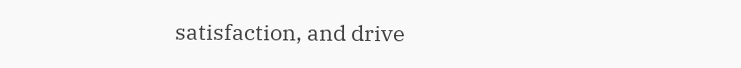satisfaction, and drive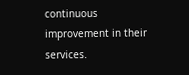continuous improvement in their services.